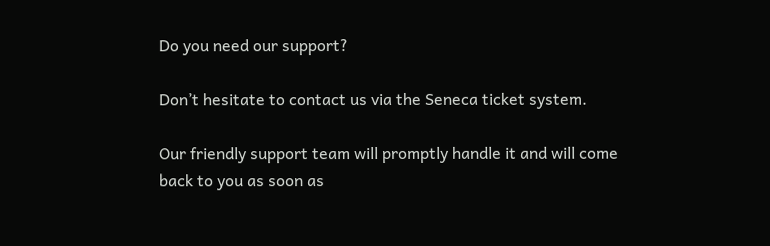Do you need our support?

Don’t hesitate to contact us via the Seneca ticket system.

Our friendly support team will promptly handle it and will come back to you as soon as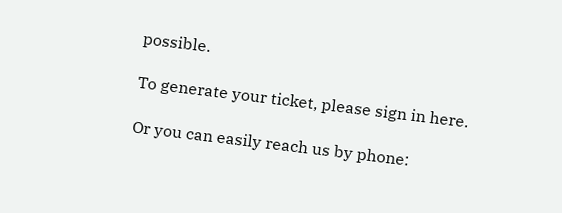possible.

To generate your ticket, please sign in here.

Or you can easily reach us by phone: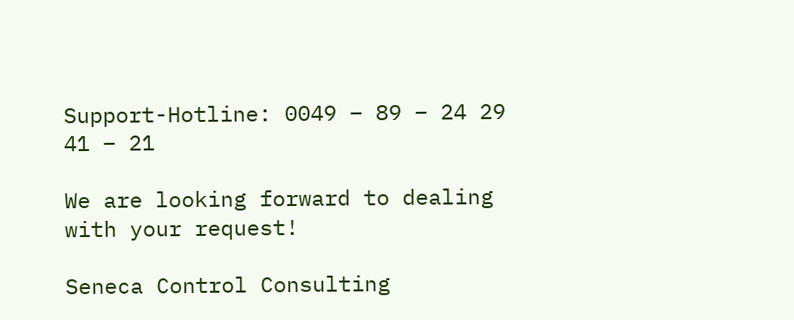Support-Hotline: 0049 – 89 – 24 29 41 – 21

We are looking forward to dealing with your request!

Seneca Control Consulting